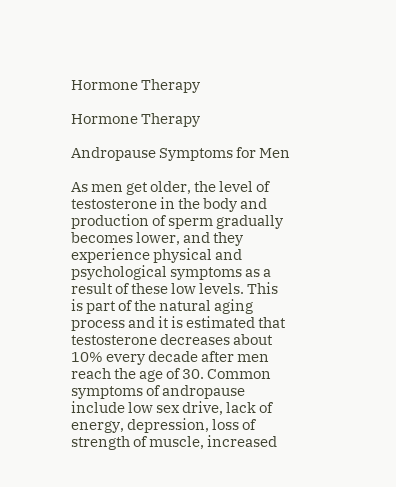Hormone Therapy

Hormone Therapy

Andropause Symptoms for Men

As men get older, the level of testosterone in the body and production of sperm gradually becomes lower, and they experience physical and psychological symptoms as a result of these low levels. This is part of the natural aging process and it is estimated that testosterone decreases about 10% every decade after men reach the age of 30. Common symptoms of andropause include low sex drive, lack of energy, depression, loss of strength of muscle, increased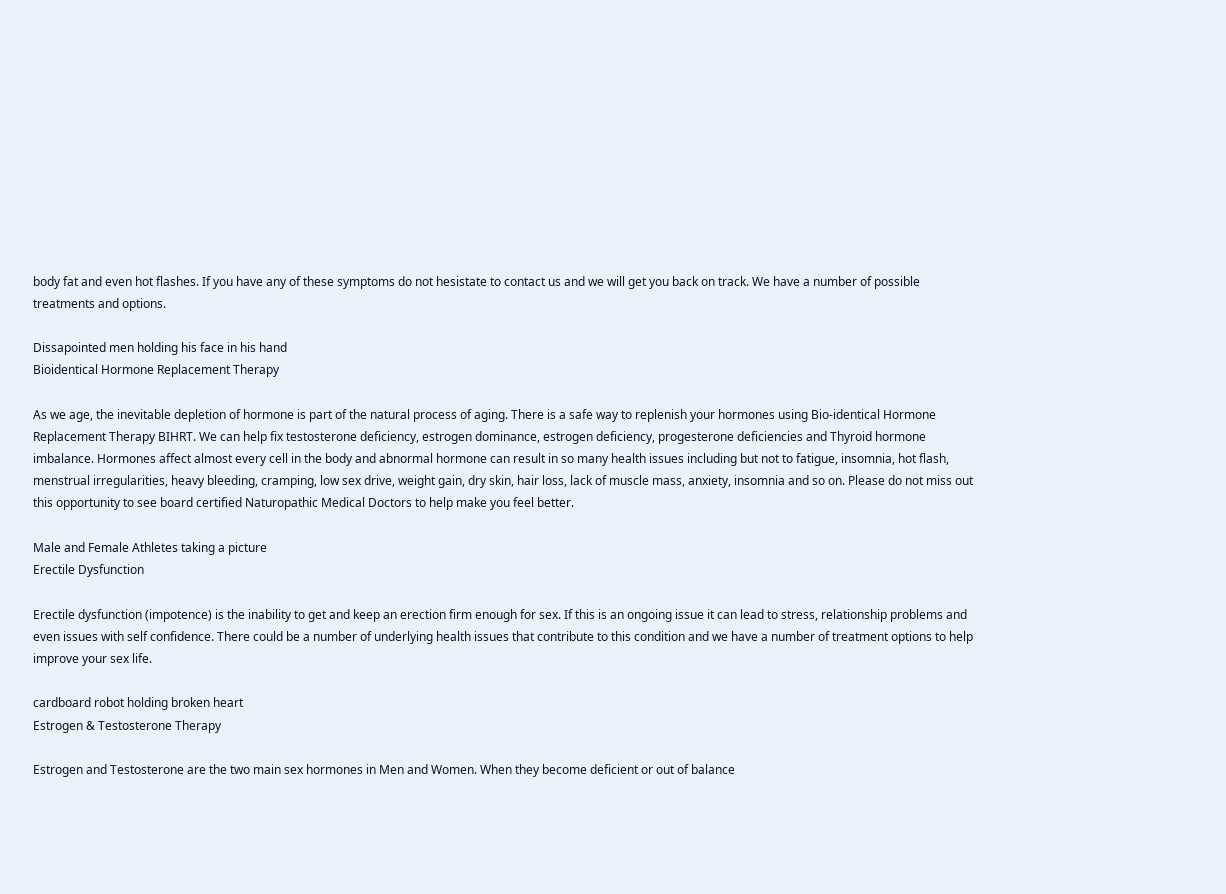body fat and even hot flashes. If you have any of these symptoms do not hesistate to contact us and we will get you back on track. We have a number of possible treatments and options.

Dissapointed men holding his face in his hand
Bioidentical Hormone Replacement Therapy

As we age, the inevitable depletion of hormone is part of the natural process of aging. There is a safe way to replenish your hormones using Bio-identical Hormone Replacement Therapy BIHRT. We can help fix testosterone deficiency, estrogen dominance, estrogen deficiency, progesterone deficiencies and Thyroid hormone imbalance. Hormones affect almost every cell in the body and abnormal hormone can result in so many health issues including but not to fatigue, insomnia, hot flash, menstrual irregularities, heavy bleeding, cramping, low sex drive, weight gain, dry skin, hair loss, lack of muscle mass, anxiety, insomnia and so on. Please do not miss out this opportunity to see board certified Naturopathic Medical Doctors to help make you feel better.

Male and Female Athletes taking a picture
Erectile Dysfunction

Erectile dysfunction (impotence) is the inability to get and keep an erection firm enough for sex. If this is an ongoing issue it can lead to stress, relationship problems and even issues with self confidence. There could be a number of underlying health issues that contribute to this condition and we have a number of treatment options to help improve your sex life.

cardboard robot holding broken heart
Estrogen & Testosterone Therapy

Estrogen and Testosterone are the two main sex hormones in Men and Women. When they become deficient or out of balance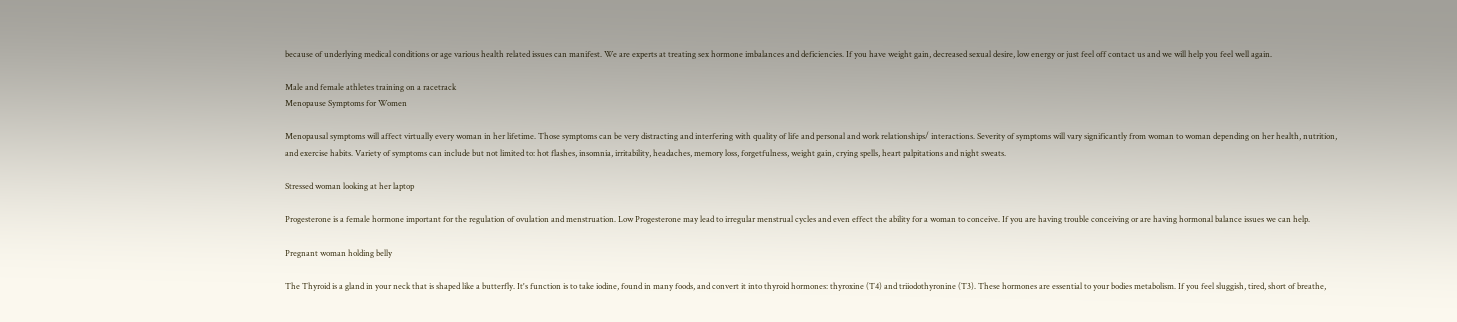because of underlying medical conditions or age various health related issues can manifest. We are experts at treating sex hormone imbalances and deficiencies. If you have weight gain, decreased sexual desire, low energy or just feel off contact us and we will help you feel well again.

Male and female athletes training on a racetrack
Menopause Symptoms for Women

Menopausal symptoms will affect virtually every woman in her lifetime. Those symptoms can be very distracting and interfering with quality of life and personal and work relationships/ interactions. Severity of symptoms will vary significantly from woman to woman depending on her health, nutrition, and exercise habits. Variety of symptoms can include but not limited to: hot flashes, insomnia, irritability, headaches, memory loss, forgetfulness, weight gain, crying spells, heart palpitations and night sweats.

Stressed woman looking at her laptop

Progesterone is a female hormone important for the regulation of ovulation and menstruation. Low Progesterone may lead to irregular menstrual cycles and even effect the ability for a woman to conceive. If you are having trouble conceiving or are having hormonal balance issues we can help.

Pregnant woman holding belly

The Thyroid is a gland in your neck that is shaped like a butterfly. It's function is to take iodine, found in many foods, and convert it into thyroid hormones: thyroxine (T4) and triiodothyronine (T3). These hormones are essential to your bodies metabolism. If you feel sluggish, tired, short of breathe,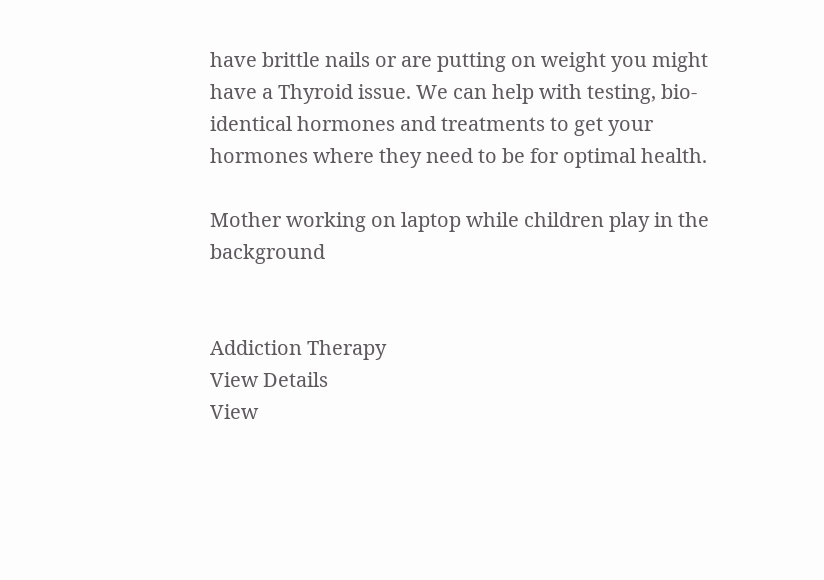have brittle nails or are putting on weight you might have a Thyroid issue. We can help with testing, bio-identical hormones and treatments to get your hormones where they need to be for optimal health.

Mother working on laptop while children play in the background


Addiction Therapy
View Details
View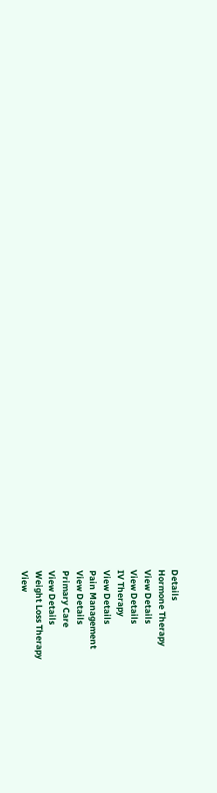Details
Hormone Therapy
View Details
View Details
IV Therapy
View Details
Pain Management
View Details
Primary Care
View Details
Weight Loss Therapy
View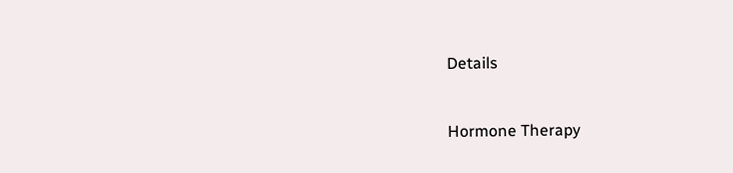Details


Hormone Therapy